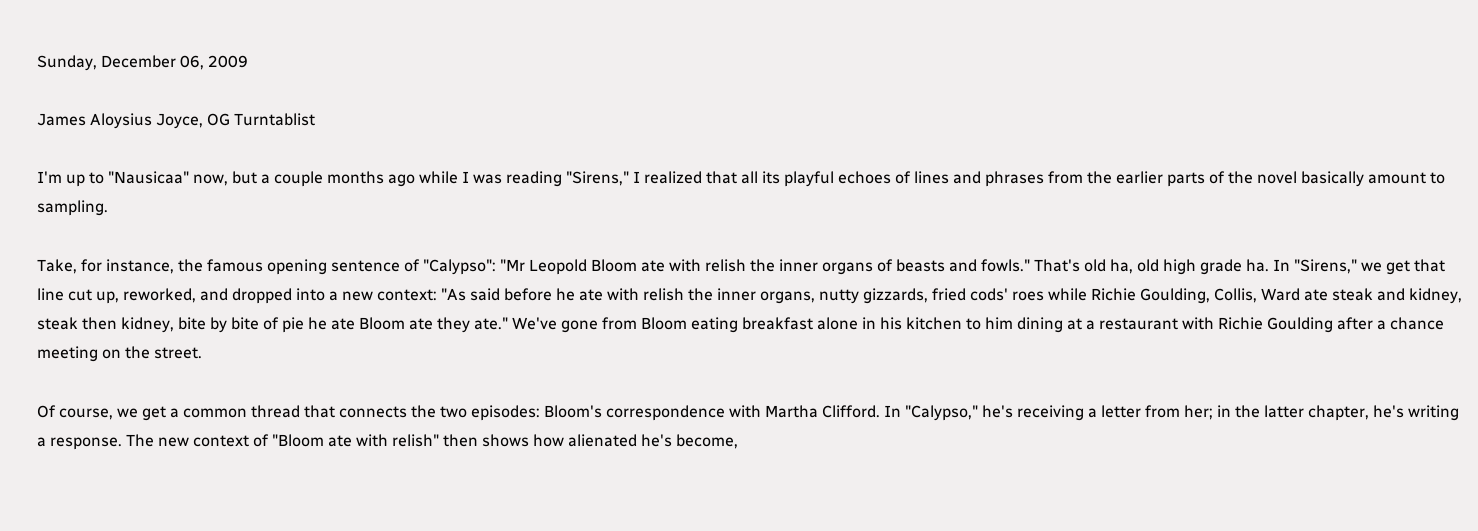Sunday, December 06, 2009

James Aloysius Joyce, OG Turntablist

I'm up to "Nausicaa" now, but a couple months ago while I was reading "Sirens," I realized that all its playful echoes of lines and phrases from the earlier parts of the novel basically amount to sampling.

Take, for instance, the famous opening sentence of "Calypso": "Mr Leopold Bloom ate with relish the inner organs of beasts and fowls." That's old ha, old high grade ha. In "Sirens," we get that line cut up, reworked, and dropped into a new context: "As said before he ate with relish the inner organs, nutty gizzards, fried cods' roes while Richie Goulding, Collis, Ward ate steak and kidney, steak then kidney, bite by bite of pie he ate Bloom ate they ate." We've gone from Bloom eating breakfast alone in his kitchen to him dining at a restaurant with Richie Goulding after a chance meeting on the street.

Of course, we get a common thread that connects the two episodes: Bloom's correspondence with Martha Clifford. In "Calypso," he's receiving a letter from her; in the latter chapter, he's writing a response. The new context of "Bloom ate with relish" then shows how alienated he's become,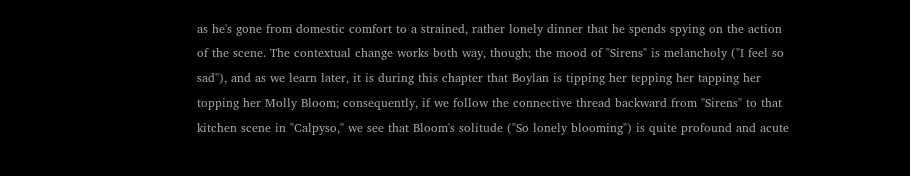as he's gone from domestic comfort to a strained, rather lonely dinner that he spends spying on the action of the scene. The contextual change works both way, though; the mood of "Sirens" is melancholy ("I feel so sad"), and as we learn later, it is during this chapter that Boylan is tipping her tepping her tapping her topping her Molly Bloom; consequently, if we follow the connective thread backward from "Sirens" to that kitchen scene in "Calpyso," we see that Bloom's solitude ("So lonely blooming") is quite profound and acute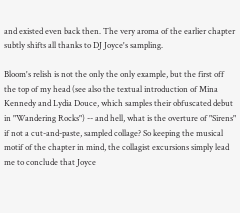and existed even back then. The very aroma of the earlier chapter subtly shifts all thanks to DJ Joyce's sampling.

Bloom's relish is not the only the only example, but the first off the top of my head (see also the textual introduction of Mina Kennedy and Lydia Douce, which samples their obfuscated debut in "Wandering Rocks") -- and hell, what is the overture of "Sirens" if not a cut-and-paste, sampled collage? So keeping the musical motif of the chapter in mind, the collagist excursions simply lead me to conclude that Joyce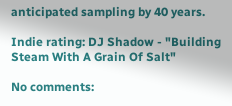anticipated sampling by 40 years.

Indie rating: DJ Shadow - "Building Steam With A Grain Of Salt"

No comments: